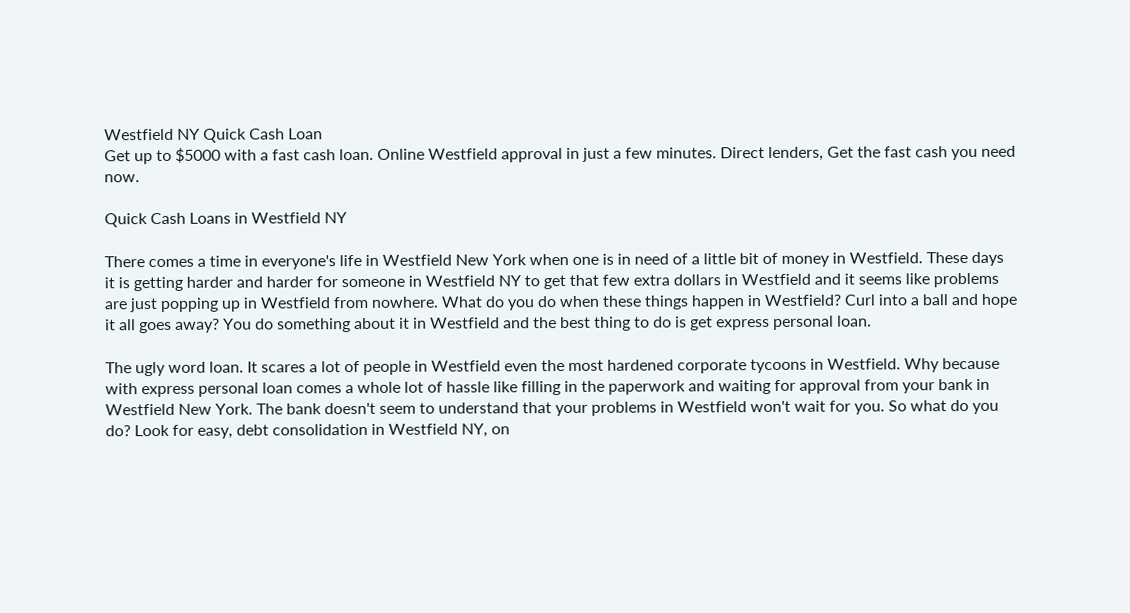Westfield NY Quick Cash Loan
Get up to $5000 with a fast cash loan. Online Westfield approval in just a few minutes. Direct lenders, Get the fast cash you need now.

Quick Cash Loans in Westfield NY

There comes a time in everyone's life in Westfield New York when one is in need of a little bit of money in Westfield. These days it is getting harder and harder for someone in Westfield NY to get that few extra dollars in Westfield and it seems like problems are just popping up in Westfield from nowhere. What do you do when these things happen in Westfield? Curl into a ball and hope it all goes away? You do something about it in Westfield and the best thing to do is get express personal loan.

The ugly word loan. It scares a lot of people in Westfield even the most hardened corporate tycoons in Westfield. Why because with express personal loan comes a whole lot of hassle like filling in the paperwork and waiting for approval from your bank in Westfield New York. The bank doesn't seem to understand that your problems in Westfield won't wait for you. So what do you do? Look for easy, debt consolidation in Westfield NY, on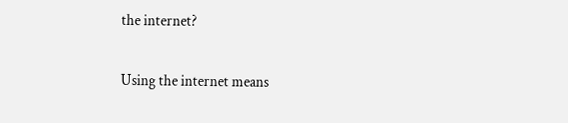the internet?

Using the internet means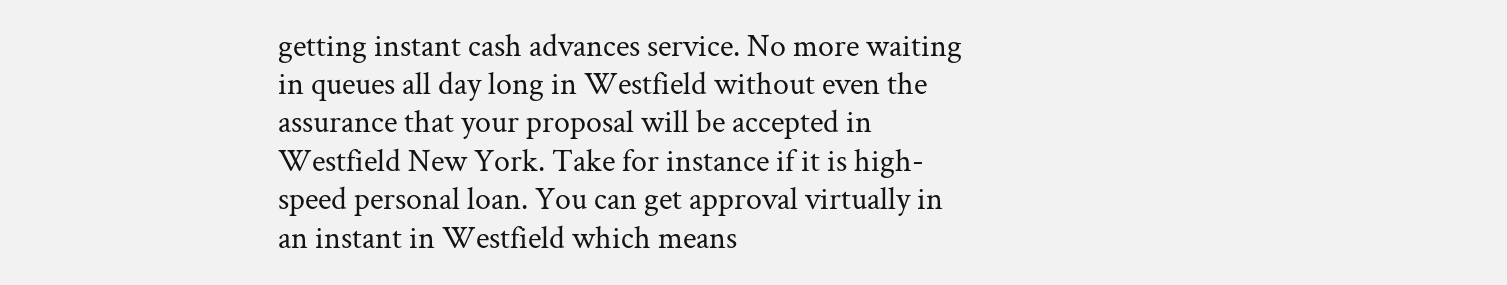getting instant cash advances service. No more waiting in queues all day long in Westfield without even the assurance that your proposal will be accepted in Westfield New York. Take for instance if it is high-speed personal loan. You can get approval virtually in an instant in Westfield which means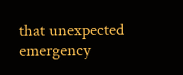that unexpected emergency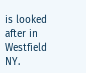is looked after in Westfield NY.